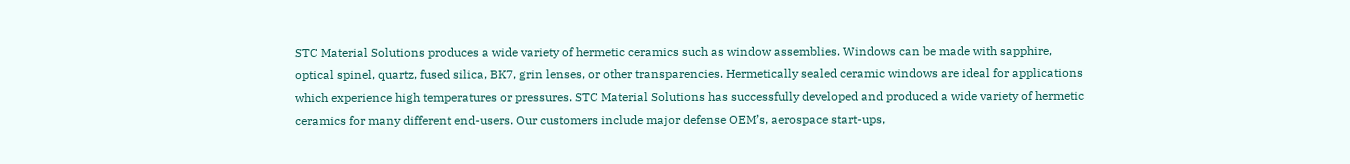STC Material Solutions produces a wide variety of hermetic ceramics such as window assemblies. Windows can be made with sapphire, optical spinel, quartz, fused silica, BK7, grin lenses, or other transparencies. Hermetically sealed ceramic windows are ideal for applications which experience high temperatures or pressures. STC Material Solutions has successfully developed and produced a wide variety of hermetic ceramics for many different end-users. Our customers include major defense OEM’s, aerospace start-ups,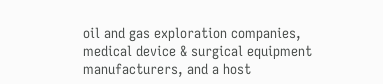oil and gas exploration companies, medical device & surgical equipment manufacturers, and a host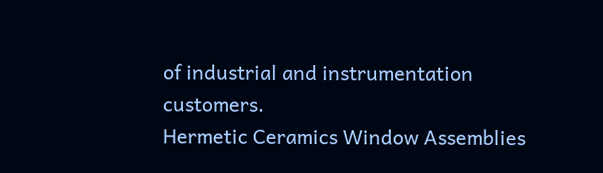of industrial and instrumentation customers.
Hermetic Ceramics Window Assemblies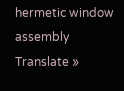hermetic window assembly
Translate »